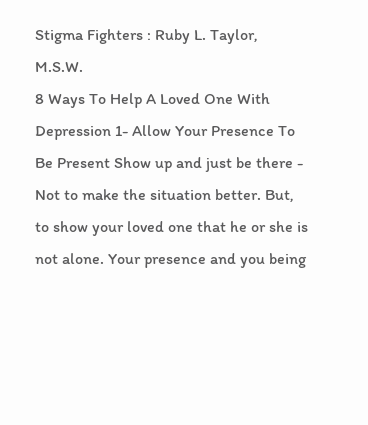Stigma Fighters : Ruby L. Taylor, M.S.W.
8 Ways To Help A Loved One With Depression 1- Allow Your Presence To Be Present Show up and just be there - Not to make the situation better. But, to show your loved one that he or she is not alone. Your presence and you being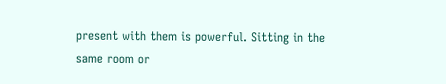present with them is powerful. Sitting in the same room or